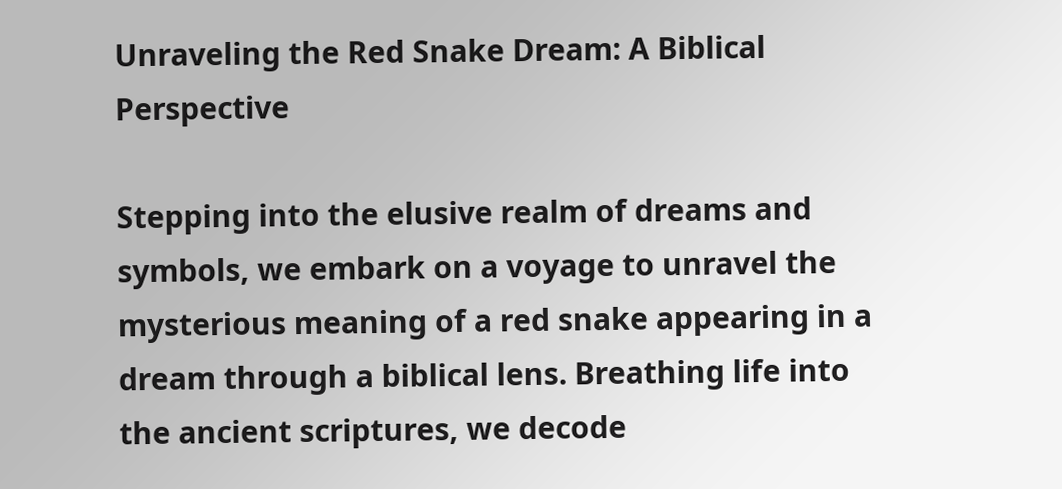Unraveling the Red Snake Dream: A Biblical Perspective

Stepping into the elusive realm of dreams and symbols, we embark on a voyage to unravel the mysterious meaning of a red snake appearing in a dream through a biblical lens. Breathing life into the ancient scriptures, we decode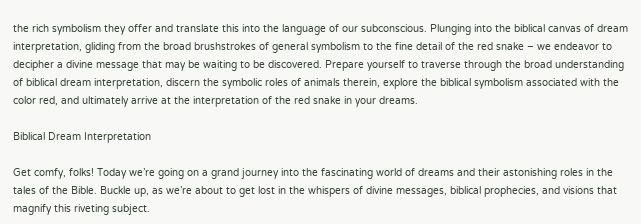the rich symbolism they offer and translate this into the language of our subconscious. Plunging into the biblical canvas of dream interpretation, gliding from the broad brushstrokes of general symbolism to the fine detail of the red snake – we endeavor to decipher a divine message that may be waiting to be discovered. Prepare yourself to traverse through the broad understanding of biblical dream interpretation, discern the symbolic roles of animals therein, explore the biblical symbolism associated with the color red, and ultimately arrive at the interpretation of the red snake in your dreams.

Biblical Dream Interpretation

Get comfy, folks! Today we’re going on a grand journey into the fascinating world of dreams and their astonishing roles in the tales of the Bible. Buckle up, as we’re about to get lost in the whispers of divine messages, biblical prophecies, and visions that magnify this riveting subject.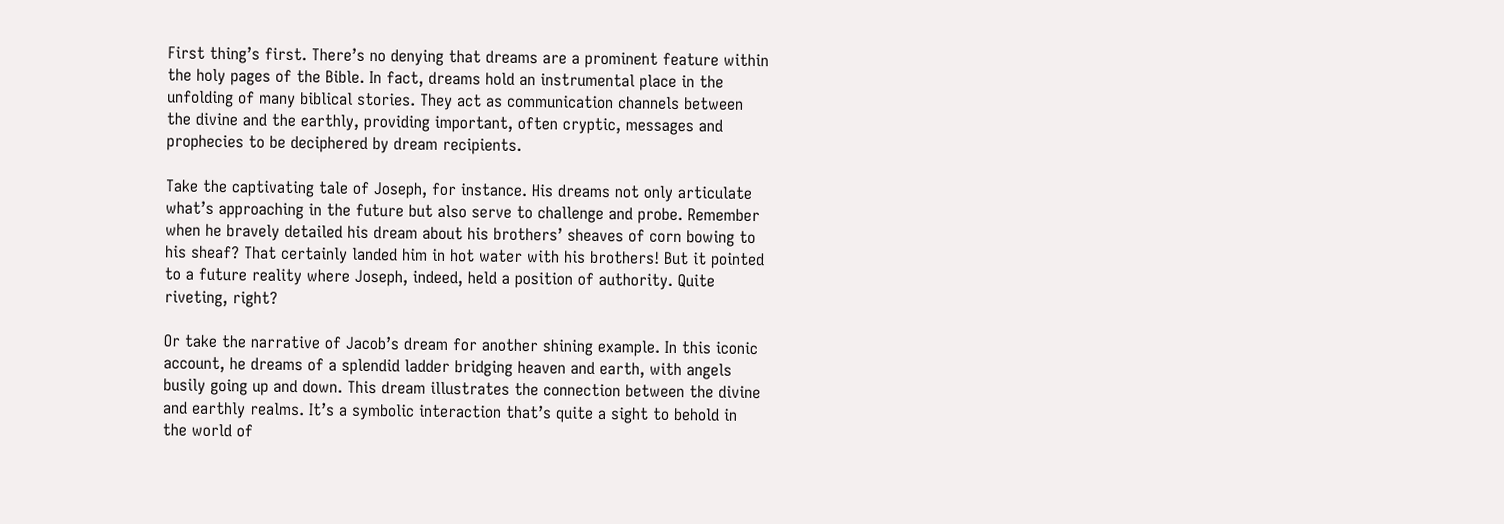First thing’s first. There’s no denying that dreams are a prominent feature within the holy pages of the Bible. In fact, dreams hold an instrumental place in the unfolding of many biblical stories. They act as communication channels between the divine and the earthly, providing important, often cryptic, messages and prophecies to be deciphered by dream recipients.

Take the captivating tale of Joseph, for instance. His dreams not only articulate what’s approaching in the future but also serve to challenge and probe. Remember when he bravely detailed his dream about his brothers’ sheaves of corn bowing to his sheaf? That certainly landed him in hot water with his brothers! But it pointed to a future reality where Joseph, indeed, held a position of authority. Quite riveting, right?

Or take the narrative of Jacob’s dream for another shining example. In this iconic account, he dreams of a splendid ladder bridging heaven and earth, with angels busily going up and down. This dream illustrates the connection between the divine and earthly realms. It’s a symbolic interaction that’s quite a sight to behold in the world of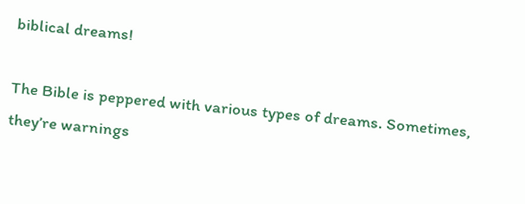biblical dreams!

The Bible is peppered with various types of dreams. Sometimes, they’re warnings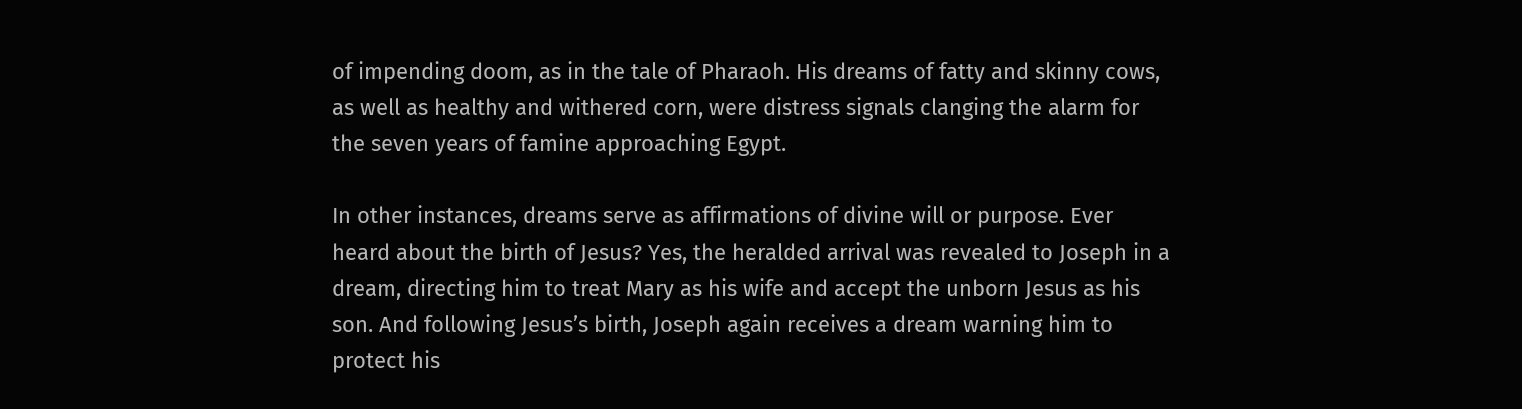of impending doom, as in the tale of Pharaoh. His dreams of fatty and skinny cows, as well as healthy and withered corn, were distress signals clanging the alarm for the seven years of famine approaching Egypt.

In other instances, dreams serve as affirmations of divine will or purpose. Ever heard about the birth of Jesus? Yes, the heralded arrival was revealed to Joseph in a dream, directing him to treat Mary as his wife and accept the unborn Jesus as his son. And following Jesus’s birth, Joseph again receives a dream warning him to protect his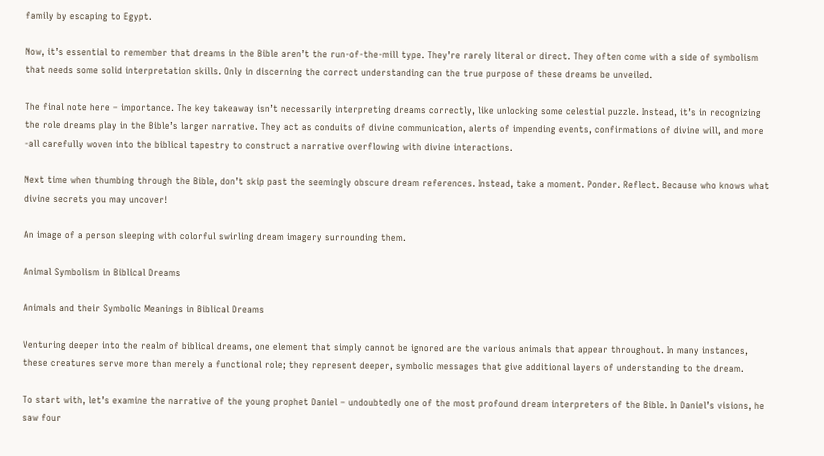family by escaping to Egypt.

Now, it’s essential to remember that dreams in the Bible aren’t the run-of-the-mill type. They’re rarely literal or direct. They often come with a side of symbolism that needs some solid interpretation skills. Only in discerning the correct understanding can the true purpose of these dreams be unveiled.

The final note here – importance. The key takeaway isn’t necessarily interpreting dreams correctly, like unlocking some celestial puzzle. Instead, it’s in recognizing the role dreams play in the Bible’s larger narrative. They act as conduits of divine communication, alerts of impending events, confirmations of divine will, and more -all carefully woven into the biblical tapestry to construct a narrative overflowing with divine interactions.

Next time when thumbing through the Bible, don’t skip past the seemingly obscure dream references. Instead, take a moment. Ponder. Reflect. Because who knows what divine secrets you may uncover!

An image of a person sleeping with colorful swirling dream imagery surrounding them.

Animal Symbolism in Biblical Dreams

Animals and their Symbolic Meanings in Biblical Dreams

Venturing deeper into the realm of biblical dreams, one element that simply cannot be ignored are the various animals that appear throughout. In many instances, these creatures serve more than merely a functional role; they represent deeper, symbolic messages that give additional layers of understanding to the dream.

To start with, let’s examine the narrative of the young prophet Daniel – undoubtedly one of the most profound dream interpreters of the Bible. In Daniel’s visions, he saw four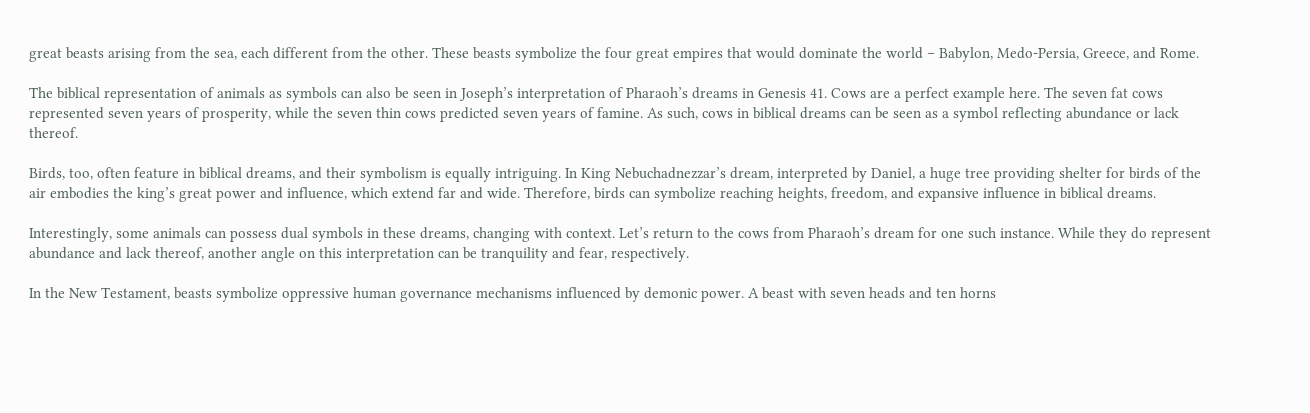great beasts arising from the sea, each different from the other. These beasts symbolize the four great empires that would dominate the world – Babylon, Medo-Persia, Greece, and Rome.

The biblical representation of animals as symbols can also be seen in Joseph’s interpretation of Pharaoh’s dreams in Genesis 41. Cows are a perfect example here. The seven fat cows represented seven years of prosperity, while the seven thin cows predicted seven years of famine. As such, cows in biblical dreams can be seen as a symbol reflecting abundance or lack thereof.

Birds, too, often feature in biblical dreams, and their symbolism is equally intriguing. In King Nebuchadnezzar’s dream, interpreted by Daniel, a huge tree providing shelter for birds of the air embodies the king’s great power and influence, which extend far and wide. Therefore, birds can symbolize reaching heights, freedom, and expansive influence in biblical dreams.

Interestingly, some animals can possess dual symbols in these dreams, changing with context. Let’s return to the cows from Pharaoh’s dream for one such instance. While they do represent abundance and lack thereof, another angle on this interpretation can be tranquility and fear, respectively.

In the New Testament, beasts symbolize oppressive human governance mechanisms influenced by demonic power. A beast with seven heads and ten horns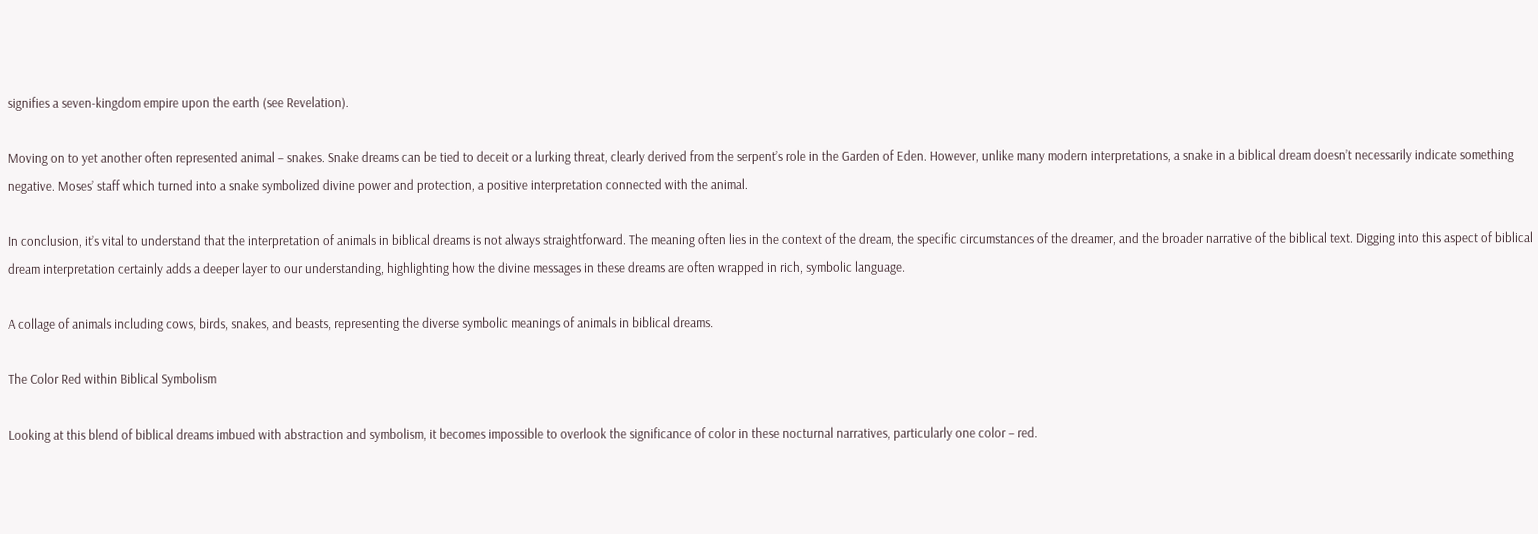signifies a seven-kingdom empire upon the earth (see Revelation).

Moving on to yet another often represented animal – snakes. Snake dreams can be tied to deceit or a lurking threat, clearly derived from the serpent’s role in the Garden of Eden. However, unlike many modern interpretations, a snake in a biblical dream doesn’t necessarily indicate something negative. Moses’ staff which turned into a snake symbolized divine power and protection, a positive interpretation connected with the animal.

In conclusion, it’s vital to understand that the interpretation of animals in biblical dreams is not always straightforward. The meaning often lies in the context of the dream, the specific circumstances of the dreamer, and the broader narrative of the biblical text. Digging into this aspect of biblical dream interpretation certainly adds a deeper layer to our understanding, highlighting how the divine messages in these dreams are often wrapped in rich, symbolic language.

A collage of animals including cows, birds, snakes, and beasts, representing the diverse symbolic meanings of animals in biblical dreams.

The Color Red within Biblical Symbolism

Looking at this blend of biblical dreams imbued with abstraction and symbolism, it becomes impossible to overlook the significance of color in these nocturnal narratives, particularly one color – red.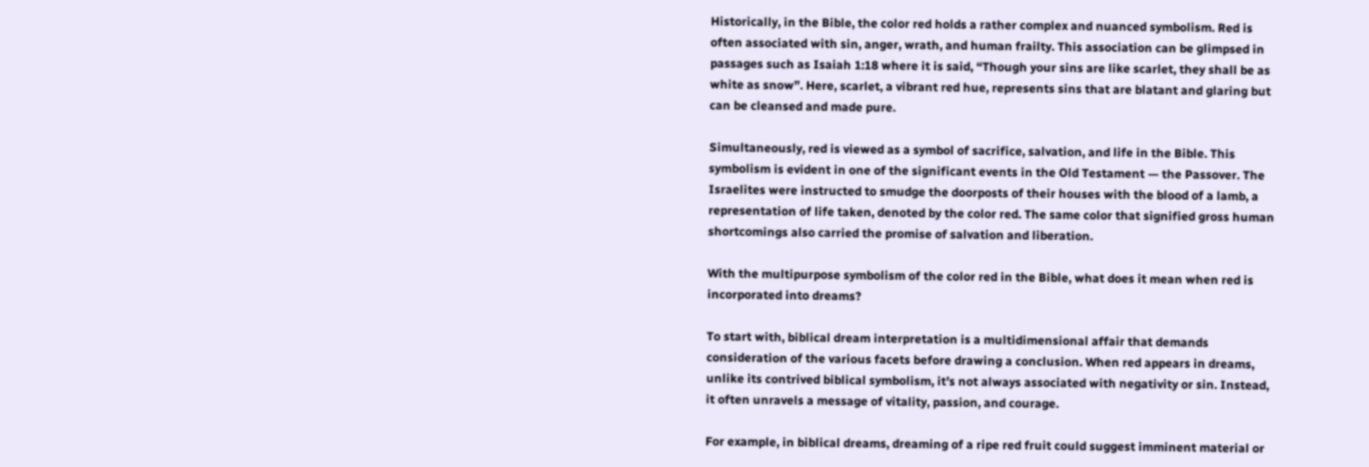Historically, in the Bible, the color red holds a rather complex and nuanced symbolism. Red is often associated with sin, anger, wrath, and human frailty. This association can be glimpsed in passages such as Isaiah 1:18 where it is said, “Though your sins are like scarlet, they shall be as white as snow”. Here, scarlet, a vibrant red hue, represents sins that are blatant and glaring but can be cleansed and made pure.

Simultaneously, red is viewed as a symbol of sacrifice, salvation, and life in the Bible. This symbolism is evident in one of the significant events in the Old Testament — the Passover. The Israelites were instructed to smudge the doorposts of their houses with the blood of a lamb, a representation of life taken, denoted by the color red. The same color that signified gross human shortcomings also carried the promise of salvation and liberation.

With the multipurpose symbolism of the color red in the Bible, what does it mean when red is incorporated into dreams?

To start with, biblical dream interpretation is a multidimensional affair that demands consideration of the various facets before drawing a conclusion. When red appears in dreams, unlike its contrived biblical symbolism, it’s not always associated with negativity or sin. Instead, it often unravels a message of vitality, passion, and courage.

For example, in biblical dreams, dreaming of a ripe red fruit could suggest imminent material or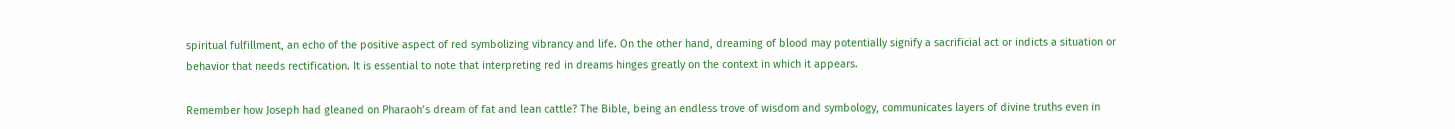spiritual fulfillment, an echo of the positive aspect of red symbolizing vibrancy and life. On the other hand, dreaming of blood may potentially signify a sacrificial act or indicts a situation or behavior that needs rectification. It is essential to note that interpreting red in dreams hinges greatly on the context in which it appears.

Remember how Joseph had gleaned on Pharaoh’s dream of fat and lean cattle? The Bible, being an endless trove of wisdom and symbology, communicates layers of divine truths even in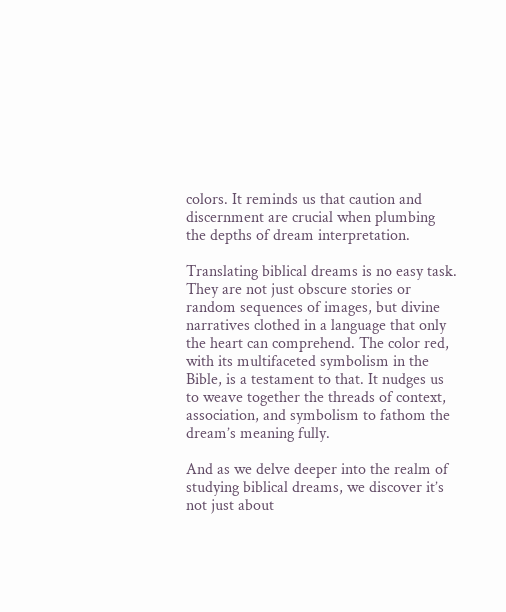colors. It reminds us that caution and discernment are crucial when plumbing the depths of dream interpretation.

Translating biblical dreams is no easy task. They are not just obscure stories or random sequences of images, but divine narratives clothed in a language that only the heart can comprehend. The color red, with its multifaceted symbolism in the Bible, is a testament to that. It nudges us to weave together the threads of context, association, and symbolism to fathom the dream’s meaning fully.

And as we delve deeper into the realm of studying biblical dreams, we discover it’s not just about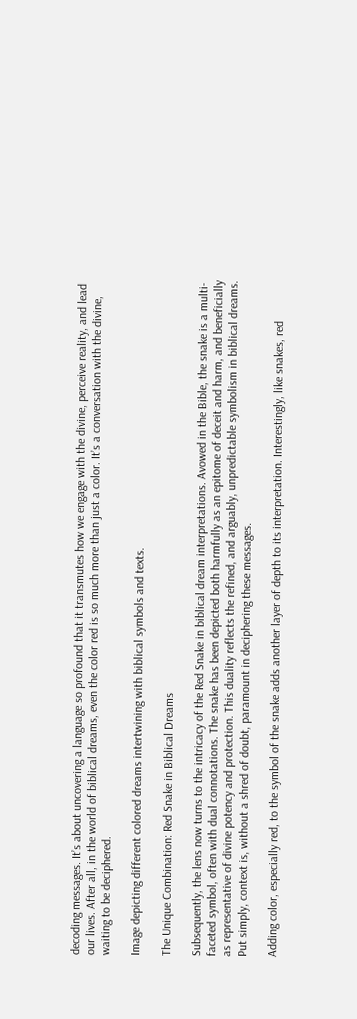decoding messages. It’s about uncovering a language so profound that it transmutes how we engage with the divine, perceive reality, and lead our lives. After all, in the world of biblical dreams, even the color red is so much more than just a color. It’s a conversation with the divine, waiting to be deciphered.

Image depicting different colored dreams intertwining with biblical symbols and texts.

The Unique Combination: Red Snake in Biblical Dreams

Subsequently, the lens now turns to the intricacy of the Red Snake in biblical dream interpretations. Avowed in the Bible, the snake is a multi-faceted symbol, often with dual connotations. The snake has been depicted both harmfully as an epitome of deceit and harm, and beneficially as representative of divine potency and protection. This duality reflects the refined, and arguably, unpredictable symbolism in biblical dreams. Put simply, context is, without a shred of doubt, paramount in deciphering these messages.

Adding color, especially red, to the symbol of the snake adds another layer of depth to its interpretation. Interestingly, like snakes, red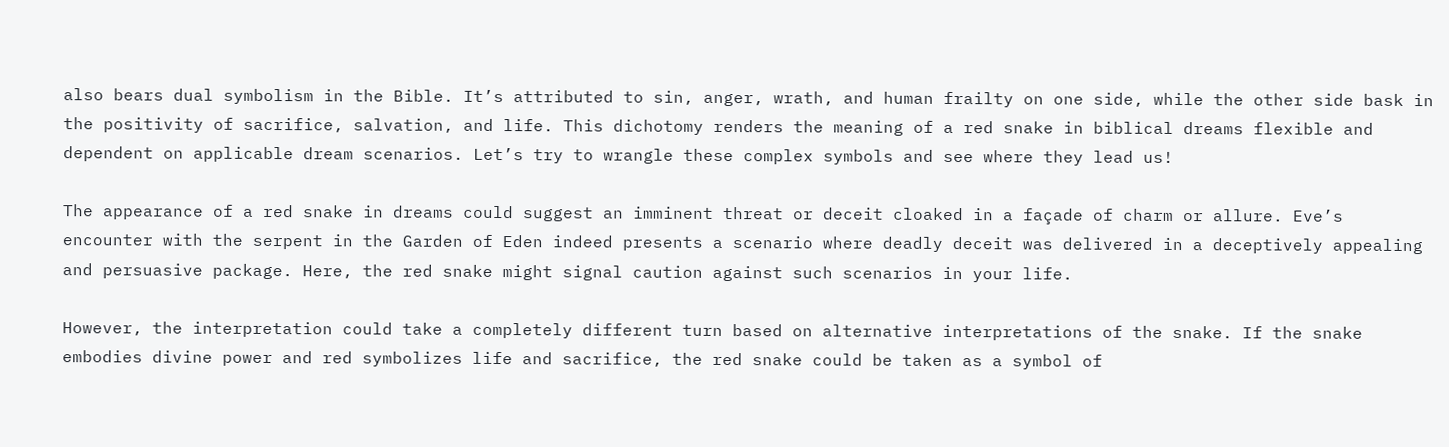also bears dual symbolism in the Bible. It’s attributed to sin, anger, wrath, and human frailty on one side, while the other side bask in the positivity of sacrifice, salvation, and life. This dichotomy renders the meaning of a red snake in biblical dreams flexible and dependent on applicable dream scenarios. Let’s try to wrangle these complex symbols and see where they lead us!

The appearance of a red snake in dreams could suggest an imminent threat or deceit cloaked in a façade of charm or allure. Eve’s encounter with the serpent in the Garden of Eden indeed presents a scenario where deadly deceit was delivered in a deceptively appealing and persuasive package. Here, the red snake might signal caution against such scenarios in your life.

However, the interpretation could take a completely different turn based on alternative interpretations of the snake. If the snake embodies divine power and red symbolizes life and sacrifice, the red snake could be taken as a symbol of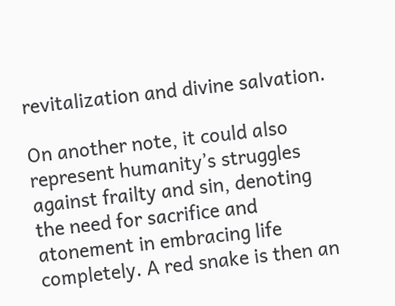revitalization and divine salvation.

On another note, it could also represent humanity’s struggles against frailty and sin, denoting the need for sacrifice and atonement in embracing life completely. A red snake is then an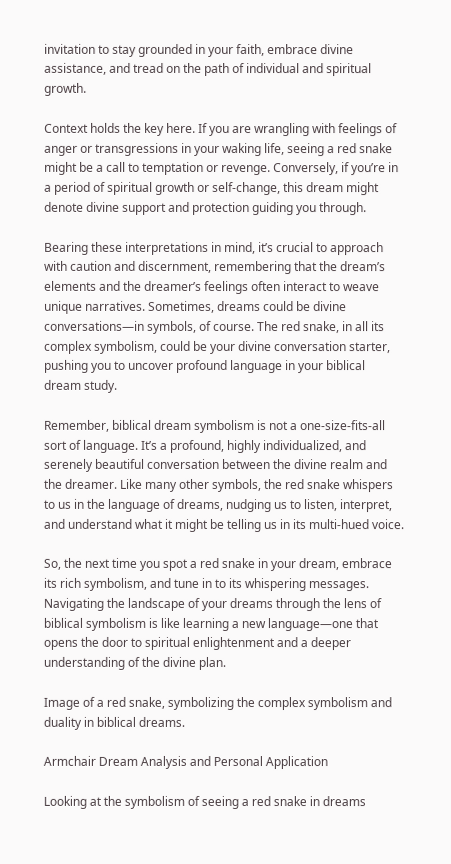invitation to stay grounded in your faith, embrace divine assistance, and tread on the path of individual and spiritual growth.

Context holds the key here. If you are wrangling with feelings of anger or transgressions in your waking life, seeing a red snake might be a call to temptation or revenge. Conversely, if you’re in a period of spiritual growth or self-change, this dream might denote divine support and protection guiding you through.

Bearing these interpretations in mind, it’s crucial to approach with caution and discernment, remembering that the dream’s elements and the dreamer’s feelings often interact to weave unique narratives. Sometimes, dreams could be divine conversations—in symbols, of course. The red snake, in all its complex symbolism, could be your divine conversation starter, pushing you to uncover profound language in your biblical dream study.

Remember, biblical dream symbolism is not a one-size-fits-all sort of language. It’s a profound, highly individualized, and serenely beautiful conversation between the divine realm and the dreamer. Like many other symbols, the red snake whispers to us in the language of dreams, nudging us to listen, interpret, and understand what it might be telling us in its multi-hued voice.

So, the next time you spot a red snake in your dream, embrace its rich symbolism, and tune in to its whispering messages. Navigating the landscape of your dreams through the lens of biblical symbolism is like learning a new language—one that opens the door to spiritual enlightenment and a deeper understanding of the divine plan.

Image of a red snake, symbolizing the complex symbolism and duality in biblical dreams.

Armchair Dream Analysis and Personal Application

Looking at the symbolism of seeing a red snake in dreams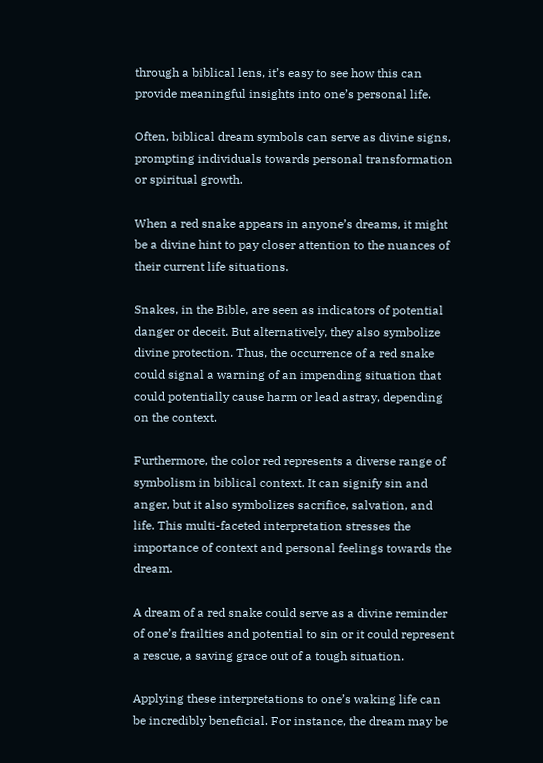through a biblical lens, it’s easy to see how this can provide meaningful insights into one’s personal life.

Often, biblical dream symbols can serve as divine signs, prompting individuals towards personal transformation or spiritual growth.

When a red snake appears in anyone’s dreams, it might be a divine hint to pay closer attention to the nuances of their current life situations.

Snakes, in the Bible, are seen as indicators of potential danger or deceit. But alternatively, they also symbolize divine protection. Thus, the occurrence of a red snake could signal a warning of an impending situation that could potentially cause harm or lead astray, depending on the context.

Furthermore, the color red represents a diverse range of symbolism in biblical context. It can signify sin and anger, but it also symbolizes sacrifice, salvation, and life. This multi-faceted interpretation stresses the importance of context and personal feelings towards the dream.

A dream of a red snake could serve as a divine reminder of one’s frailties and potential to sin or it could represent a rescue, a saving grace out of a tough situation.

Applying these interpretations to one’s waking life can be incredibly beneficial. For instance, the dream may be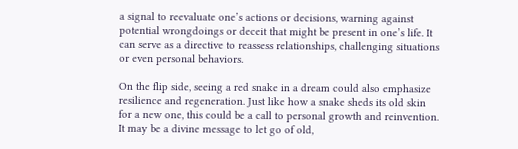a signal to reevaluate one’s actions or decisions, warning against potential wrongdoings or deceit that might be present in one’s life. It can serve as a directive to reassess relationships, challenging situations or even personal behaviors.

On the flip side, seeing a red snake in a dream could also emphasize resilience and regeneration. Just like how a snake sheds its old skin for a new one, this could be a call to personal growth and reinvention. It may be a divine message to let go of old,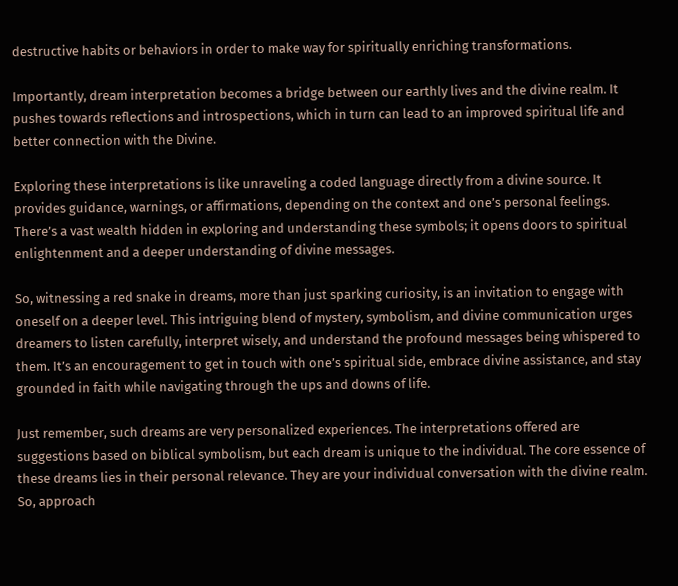destructive habits or behaviors in order to make way for spiritually enriching transformations.

Importantly, dream interpretation becomes a bridge between our earthly lives and the divine realm. It pushes towards reflections and introspections, which in turn can lead to an improved spiritual life and better connection with the Divine.

Exploring these interpretations is like unraveling a coded language directly from a divine source. It provides guidance, warnings, or affirmations, depending on the context and one’s personal feelings. There’s a vast wealth hidden in exploring and understanding these symbols; it opens doors to spiritual enlightenment and a deeper understanding of divine messages.

So, witnessing a red snake in dreams, more than just sparking curiosity, is an invitation to engage with oneself on a deeper level. This intriguing blend of mystery, symbolism, and divine communication urges dreamers to listen carefully, interpret wisely, and understand the profound messages being whispered to them. It’s an encouragement to get in touch with one’s spiritual side, embrace divine assistance, and stay grounded in faith while navigating through the ups and downs of life.

Just remember, such dreams are very personalized experiences. The interpretations offered are suggestions based on biblical symbolism, but each dream is unique to the individual. The core essence of these dreams lies in their personal relevance. They are your individual conversation with the divine realm. So, approach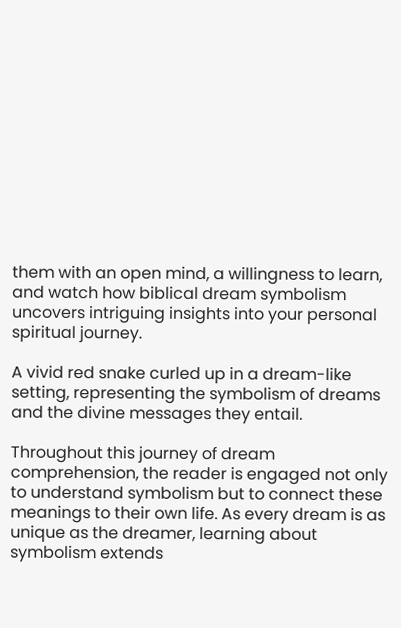them with an open mind, a willingness to learn, and watch how biblical dream symbolism uncovers intriguing insights into your personal spiritual journey.

A vivid red snake curled up in a dream-like setting, representing the symbolism of dreams and the divine messages they entail.

Throughout this journey of dream comprehension, the reader is engaged not only to understand symbolism but to connect these meanings to their own life. As every dream is as unique as the dreamer, learning about symbolism extends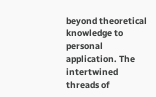beyond theoretical knowledge to personal application. The intertwined threads of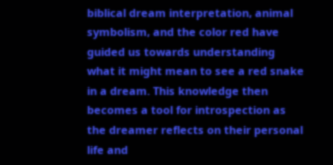biblical dream interpretation, animal symbolism, and the color red have guided us towards understanding what it might mean to see a red snake in a dream. This knowledge then becomes a tool for introspection as the dreamer reflects on their personal life and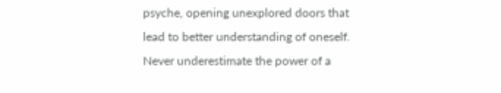psyche, opening unexplored doors that lead to better understanding of oneself. Never underestimate the power of a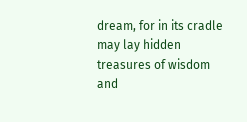dream, for in its cradle may lay hidden treasures of wisdom and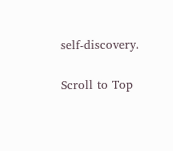self-discovery.

Scroll to Top